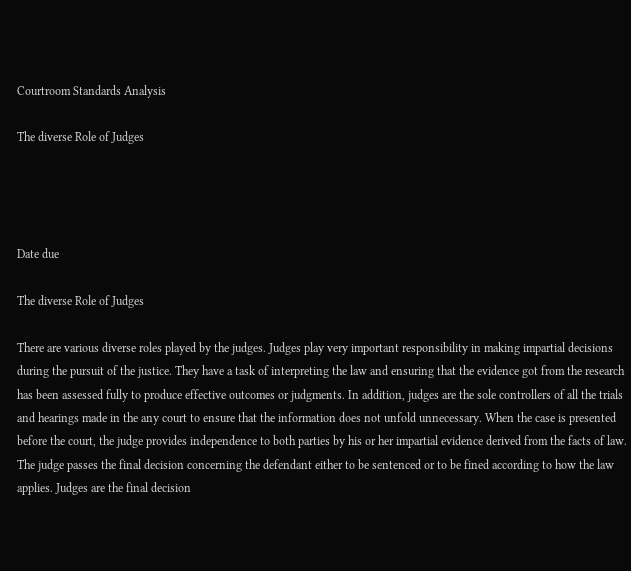Courtroom Standards Analysis

The diverse Role of Judges




Date due

The diverse Role of Judges

There are various diverse roles played by the judges. Judges play very important responsibility in making impartial decisions during the pursuit of the justice. They have a task of interpreting the law and ensuring that the evidence got from the research has been assessed fully to produce effective outcomes or judgments. In addition, judges are the sole controllers of all the trials and hearings made in the any court to ensure that the information does not unfold unnecessary. When the case is presented before the court, the judge provides independence to both parties by his or her impartial evidence derived from the facts of law. The judge passes the final decision concerning the defendant either to be sentenced or to be fined according to how the law applies. Judges are the final decision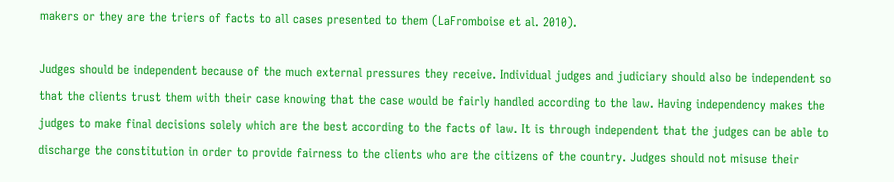makers or they are the triers of facts to all cases presented to them (LaFromboise et al. 2010).

Judges should be independent because of the much external pressures they receive. Individual judges and judiciary should also be independent so that the clients trust them with their case knowing that the case would be fairly handled according to the law. Having independency makes the judges to make final decisions solely which are the best according to the facts of law. It is through independent that the judges can be able to discharge the constitution in order to provide fairness to the clients who are the citizens of the country. Judges should not misuse their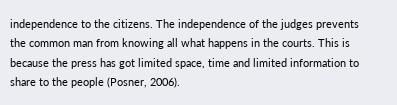independence to the citizens. The independence of the judges prevents the common man from knowing all what happens in the courts. This is because the press has got limited space, time and limited information to share to the people (Posner, 2006).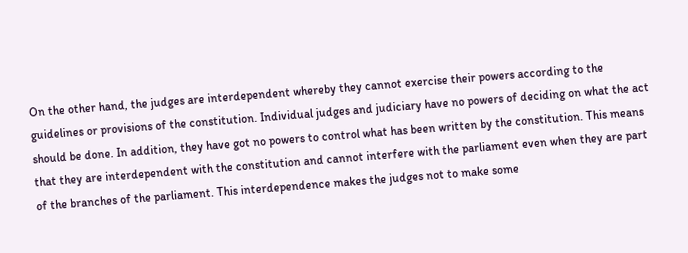On the other hand, the judges are interdependent whereby they cannot exercise their powers according to the guidelines or provisions of the constitution. Individual judges and judiciary have no powers of deciding on what the act should be done. In addition, they have got no powers to control what has been written by the constitution. This means that they are interdependent with the constitution and cannot interfere with the parliament even when they are part of the branches of the parliament. This interdependence makes the judges not to make some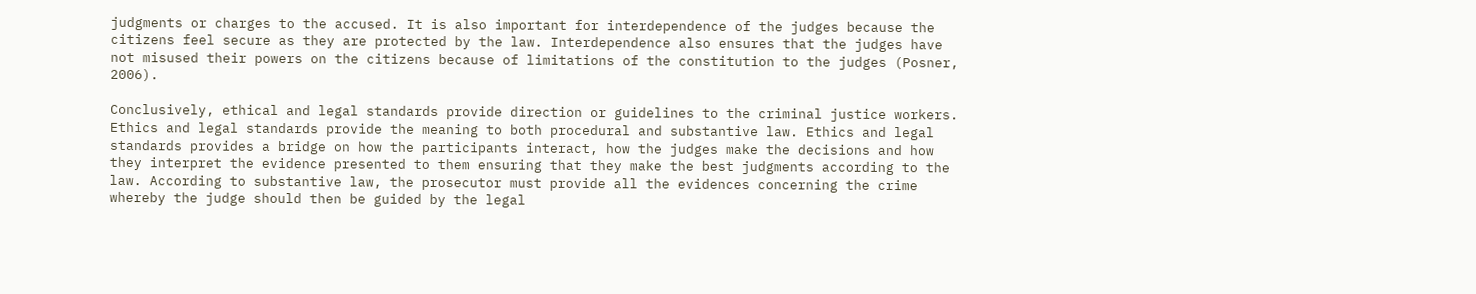judgments or charges to the accused. It is also important for interdependence of the judges because the citizens feel secure as they are protected by the law. Interdependence also ensures that the judges have not misused their powers on the citizens because of limitations of the constitution to the judges (Posner, 2006).

Conclusively, ethical and legal standards provide direction or guidelines to the criminal justice workers. Ethics and legal standards provide the meaning to both procedural and substantive law. Ethics and legal standards provides a bridge on how the participants interact, how the judges make the decisions and how they interpret the evidence presented to them ensuring that they make the best judgments according to the law. According to substantive law, the prosecutor must provide all the evidences concerning the crime whereby the judge should then be guided by the legal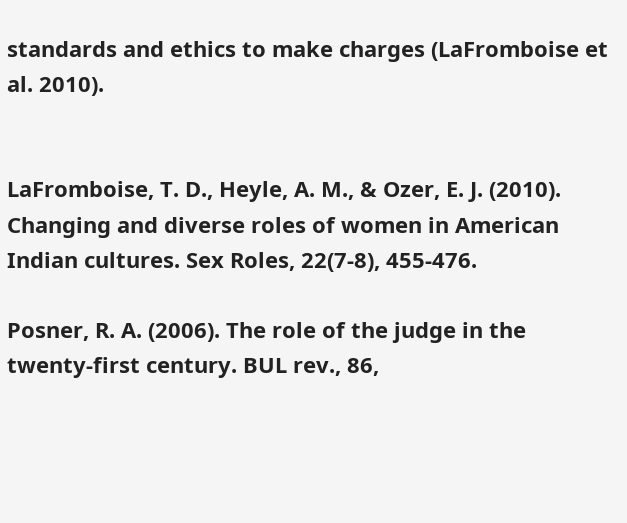standards and ethics to make charges (LaFromboise et al. 2010).


LaFromboise, T. D., Heyle, A. M., & Ozer, E. J. (2010). Changing and diverse roles of women in American Indian cultures. Sex Roles, 22(7-8), 455-476.

Posner, R. A. (2006). The role of the judge in the twenty-first century. BUL rev., 86,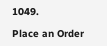1049.

Place an Order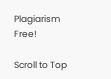Plagiarism Free!

Scroll to Top